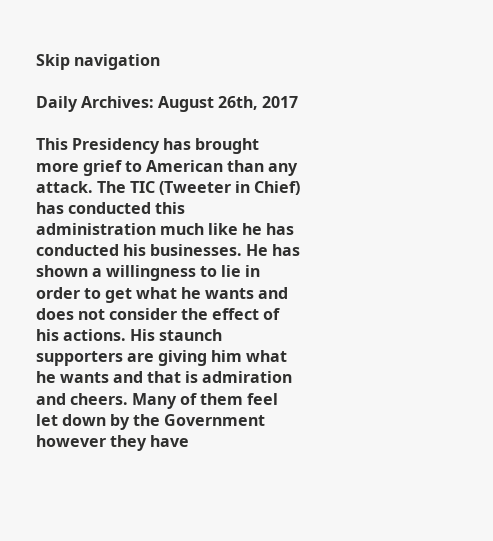Skip navigation

Daily Archives: August 26th, 2017

This Presidency has brought more grief to American than any attack. The TIC (Tweeter in Chief) has conducted this administration much like he has conducted his businesses. He has shown a willingness to lie in order to get what he wants and does not consider the effect of his actions. His staunch supporters are giving him what he wants and that is admiration and cheers. Many of them feel let down by the Government however they have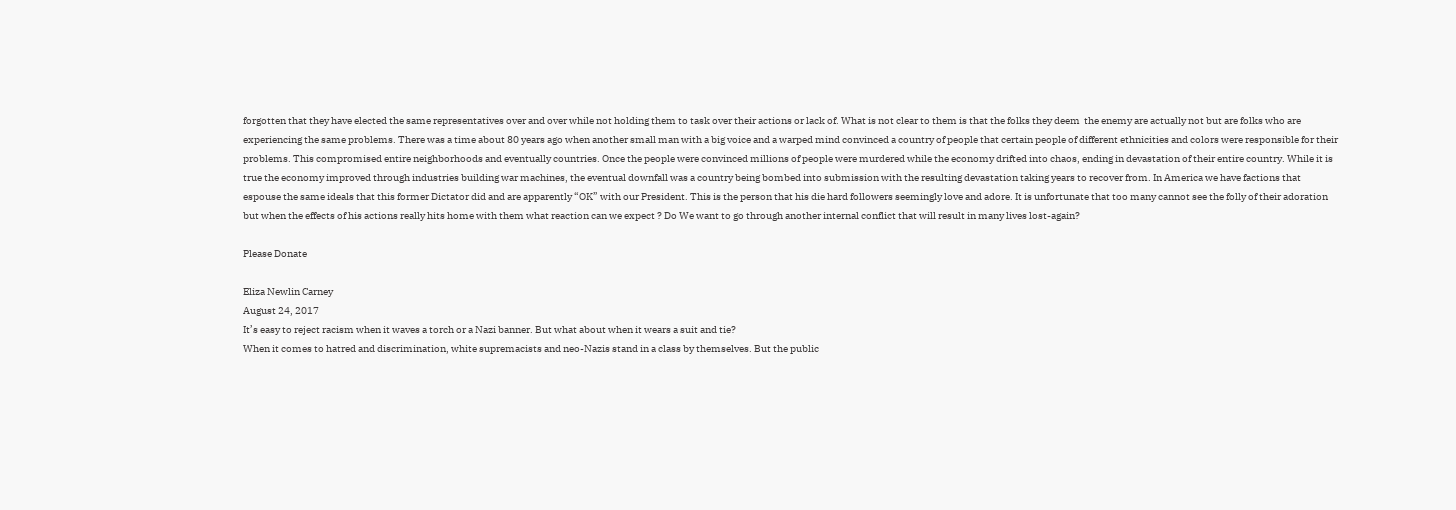forgotten that they have elected the same representatives over and over while not holding them to task over their actions or lack of. What is not clear to them is that the folks they deem  the enemy are actually not but are folks who are experiencing the same problems. There was a time about 80 years ago when another small man with a big voice and a warped mind convinced a country of people that certain people of different ethnicities and colors were responsible for their problems. This compromised entire neighborhoods and eventually countries. Once the people were convinced millions of people were murdered while the economy drifted into chaos, ending in devastation of their entire country. While it is true the economy improved through industries building war machines, the eventual downfall was a country being bombed into submission with the resulting devastation taking years to recover from. In America we have factions that espouse the same ideals that this former Dictator did and are apparently “OK” with our President. This is the person that his die hard followers seemingly love and adore. It is unfortunate that too many cannot see the folly of their adoration but when the effects of his actions really hits home with them what reaction can we expect ? Do We want to go through another internal conflict that will result in many lives lost-again?

Please Donate

Eliza Newlin Carney
August 24, 2017
It’s easy to reject racism when it waves a torch or a Nazi banner. But what about when it wears a suit and tie?
When it comes to hatred and discrimination, white supremacists and neo-Nazis stand in a class by themselves. But the public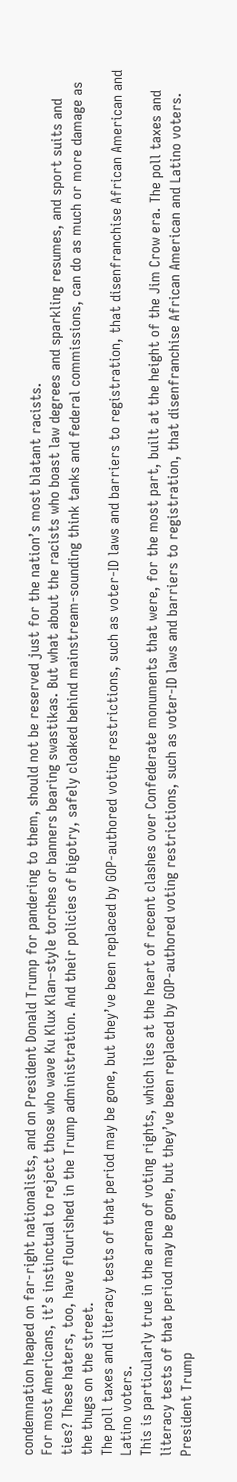condemnation heaped on far-right nationalists, and on President Donald Trump for pandering to them, should not be reserved just for the nation’s most blatant racists.
For most Americans, it’s instinctual to reject those who wave Ku Klux Klan–style torches or banners bearing swastikas. But what about the racists who boast law degrees and sparkling resumes, and sport suits and ties? These haters, too, have flourished in the Trump administration. And their policies of bigotry, safely cloaked behind mainstream-sounding think tanks and federal commissions, can do as much or more damage as the thugs on the street.
The poll taxes and literacy tests of that period may be gone, but they’ve been replaced by GOP-authored voting restrictions, such as voter-ID laws and barriers to registration, that disenfranchise African American and Latino voters.
This is particularly true in the arena of voting rights, which lies at the heart of recent clashes over Confederate monuments that were, for the most part, built at the height of the Jim Crow era. The poll taxes and literacy tests of that period may be gone, but they’ve been replaced by GOP-authored voting restrictions, such as voter-ID laws and barriers to registration, that disenfranchise African American and Latino voters.
President Trump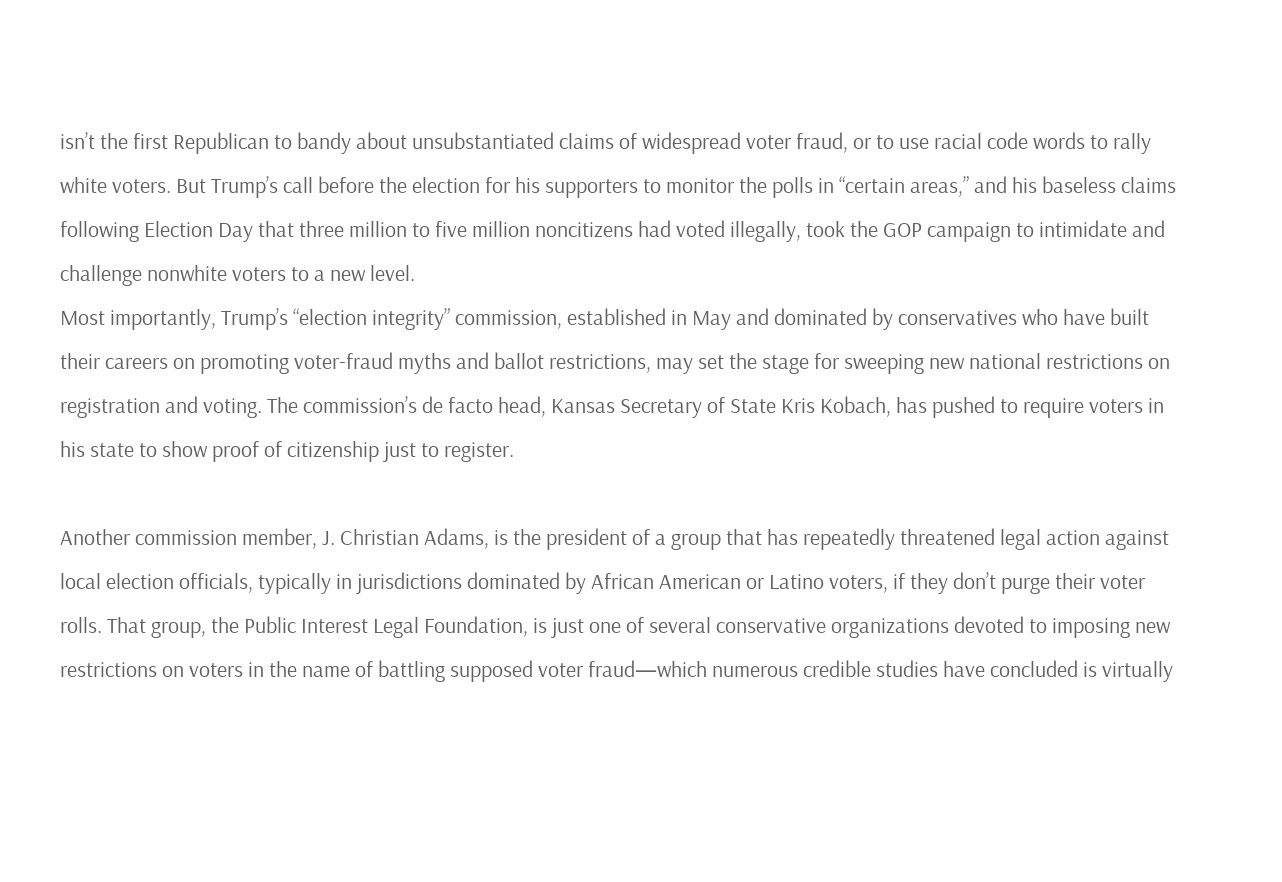isn’t the first Republican to bandy about unsubstantiated claims of widespread voter fraud, or to use racial code words to rally white voters. But Trump’s call before the election for his supporters to monitor the polls in “certain areas,” and his baseless claims following Election Day that three million to five million noncitizens had voted illegally, took the GOP campaign to intimidate and challenge nonwhite voters to a new level.
Most importantly, Trump’s “election integrity” commission, established in May and dominated by conservatives who have built their careers on promoting voter-fraud myths and ballot restrictions, may set the stage for sweeping new national restrictions on registration and voting. The commission’s de facto head, Kansas Secretary of State Kris Kobach, has pushed to require voters in his state to show proof of citizenship just to register.

Another commission member, J. Christian Adams, is the president of a group that has repeatedly threatened legal action against local election officials, typically in jurisdictions dominated by African American or Latino voters, if they don’t purge their voter rolls. That group, the Public Interest Legal Foundation, is just one of several conservative organizations devoted to imposing new restrictions on voters in the name of battling supposed voter fraud—which numerous credible studies have concluded is virtually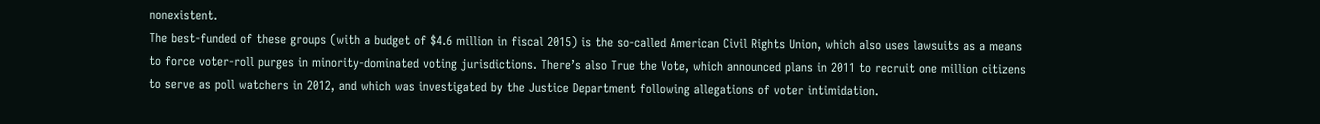nonexistent.
The best-funded of these groups (with a budget of $4.6 million in fiscal 2015) is the so-called American Civil Rights Union, which also uses lawsuits as a means to force voter-roll purges in minority-dominated voting jurisdictions. There’s also True the Vote, which announced plans in 2011 to recruit one million citizens to serve as poll watchers in 2012, and which was investigated by the Justice Department following allegations of voter intimidation.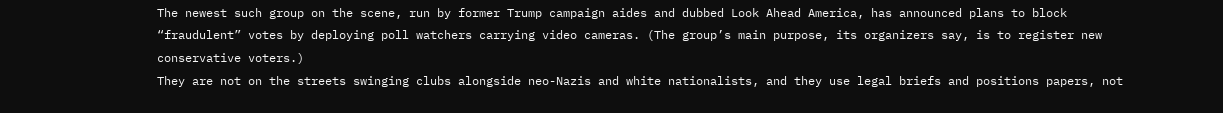The newest such group on the scene, run by former Trump campaign aides and dubbed Look Ahead America, has announced plans to block “fraudulent” votes by deploying poll watchers carrying video cameras. (The group’s main purpose, its organizers say, is to register new conservative voters.)
They are not on the streets swinging clubs alongside neo-Nazis and white nationalists, and they use legal briefs and positions papers, not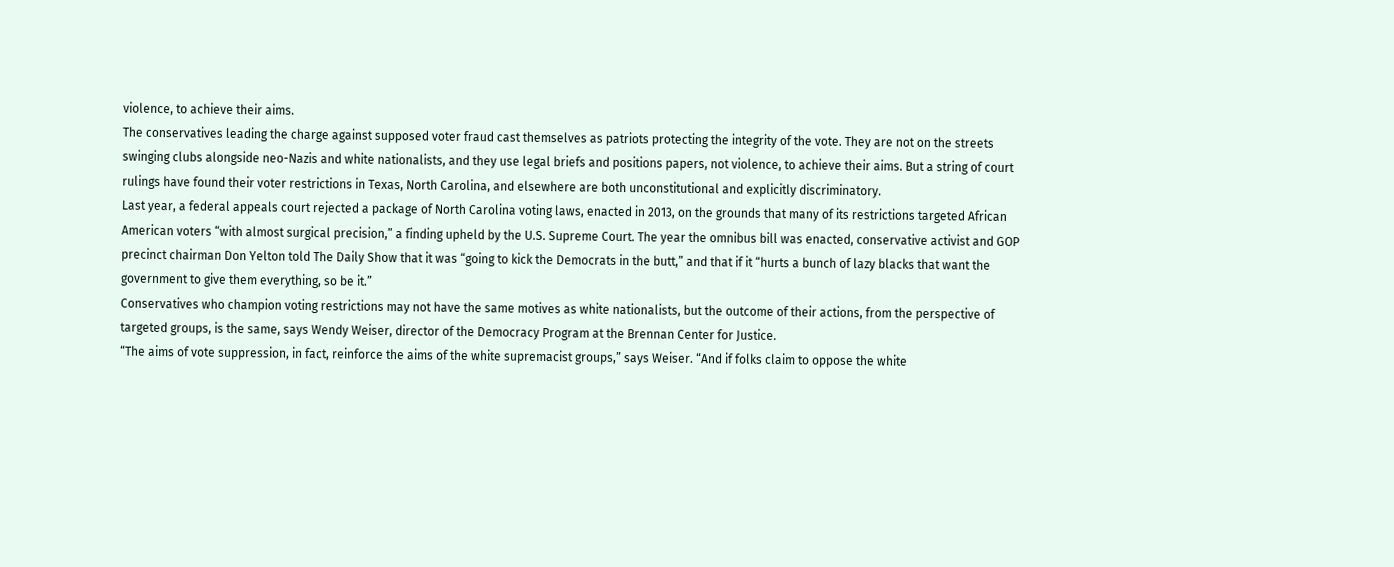violence, to achieve their aims.
The conservatives leading the charge against supposed voter fraud cast themselves as patriots protecting the integrity of the vote. They are not on the streets swinging clubs alongside neo-Nazis and white nationalists, and they use legal briefs and positions papers, not violence, to achieve their aims. But a string of court rulings have found their voter restrictions in Texas, North Carolina, and elsewhere are both unconstitutional and explicitly discriminatory.
Last year, a federal appeals court rejected a package of North Carolina voting laws, enacted in 2013, on the grounds that many of its restrictions targeted African American voters “with almost surgical precision,” a finding upheld by the U.S. Supreme Court. The year the omnibus bill was enacted, conservative activist and GOP precinct chairman Don Yelton told The Daily Show that it was “going to kick the Democrats in the butt,” and that if it “hurts a bunch of lazy blacks that want the government to give them everything, so be it.”
Conservatives who champion voting restrictions may not have the same motives as white nationalists, but the outcome of their actions, from the perspective of targeted groups, is the same, says Wendy Weiser, director of the Democracy Program at the Brennan Center for Justice.
“The aims of vote suppression, in fact, reinforce the aims of the white supremacist groups,” says Weiser. “And if folks claim to oppose the white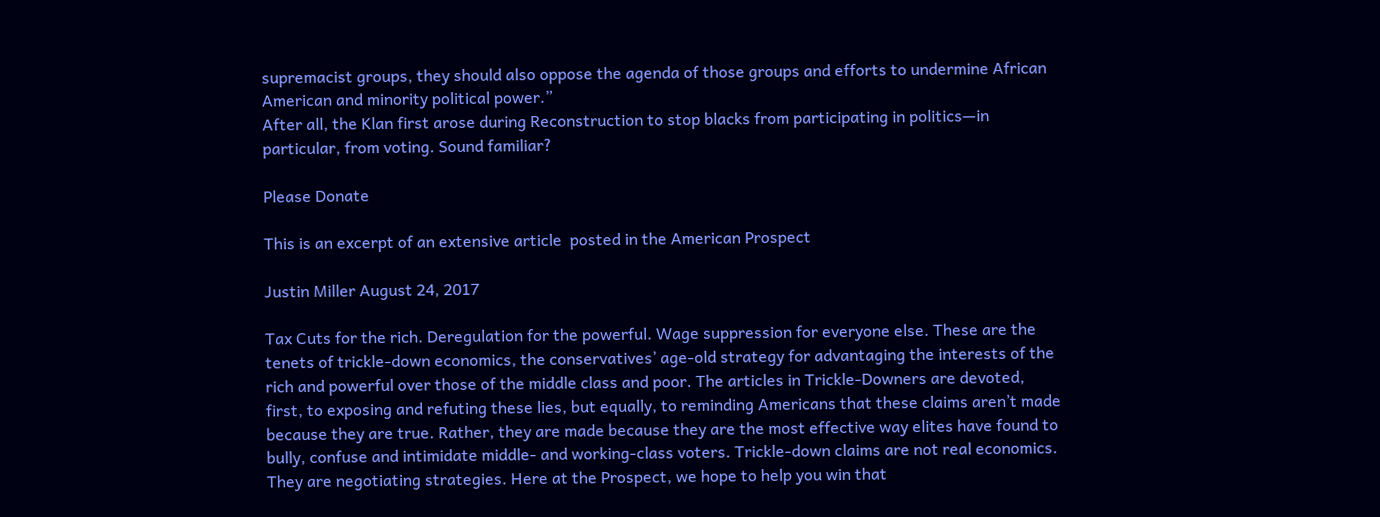supremacist groups, they should also oppose the agenda of those groups and efforts to undermine African American and minority political power.”
After all, the Klan first arose during Reconstruction to stop blacks from participating in politics—in particular, from voting. Sound familiar?

Please Donate

This is an excerpt of an extensive article  posted in the American Prospect

Justin Miller August 24, 2017

Tax Cuts for the rich. Deregulation for the powerful. Wage suppression for everyone else. These are the tenets of trickle-down economics, the conservatives’ age-old strategy for advantaging the interests of the rich and powerful over those of the middle class and poor. The articles in Trickle-Downers are devoted, first, to exposing and refuting these lies, but equally, to reminding Americans that these claims aren’t made because they are true. Rather, they are made because they are the most effective way elites have found to bully, confuse and intimidate middle- and working-class voters. Trickle-down claims are not real economics. They are negotiating strategies. Here at the Prospect, we hope to help you win that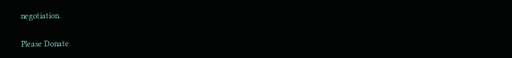negotiation.

Please Donate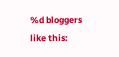%d bloggers like this: